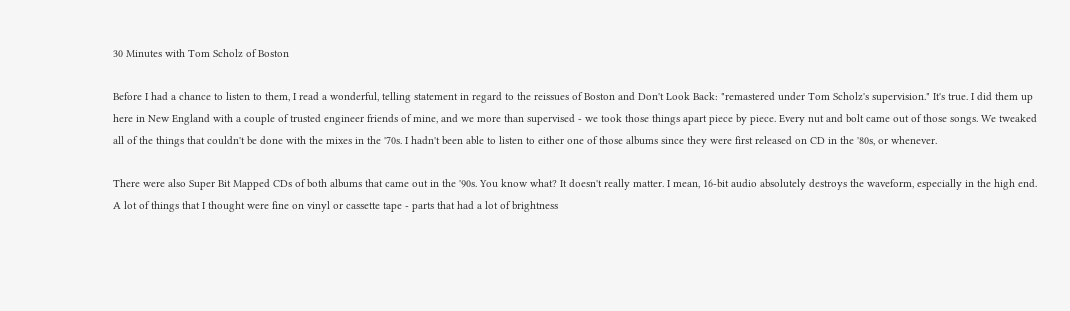30 Minutes with Tom Scholz of Boston

Before I had a chance to listen to them, I read a wonderful, telling statement in regard to the reissues of Boston and Don't Look Back: "remastered under Tom Scholz's supervision." It's true. I did them up here in New England with a couple of trusted engineer friends of mine, and we more than supervised - we took those things apart piece by piece. Every nut and bolt came out of those songs. We tweaked all of the things that couldn't be done with the mixes in the '70s. I hadn't been able to listen to either one of those albums since they were first released on CD in the '80s, or whenever.

There were also Super Bit Mapped CDs of both albums that came out in the '90s. You know what? It doesn't really matter. I mean, 16-bit audio absolutely destroys the waveform, especially in the high end. A lot of things that I thought were fine on vinyl or cassette tape - parts that had a lot of brightness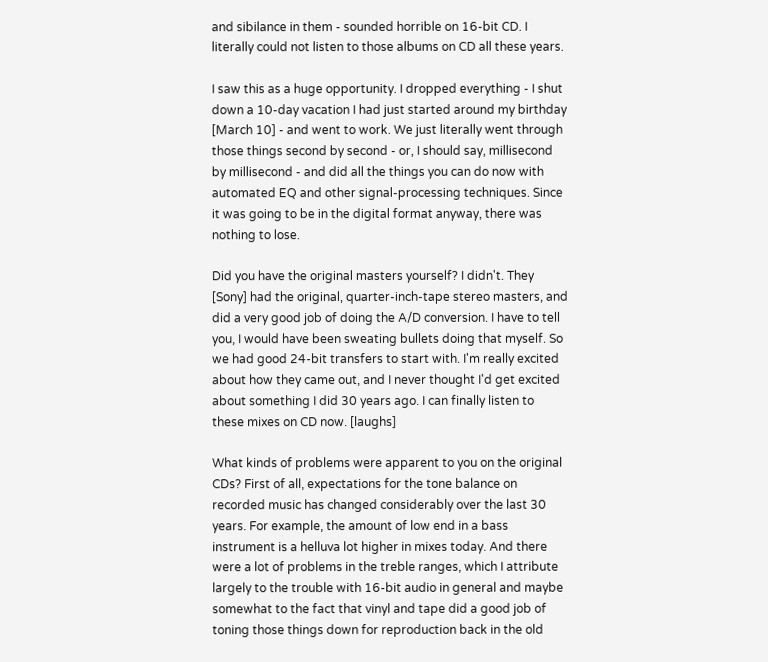and sibilance in them - sounded horrible on 16-bit CD. I literally could not listen to those albums on CD all these years.

I saw this as a huge opportunity. I dropped everything - I shut down a 10-day vacation I had just started around my birthday [March 10] - and went to work. We just literally went through those things second by second - or, I should say, millisecond by millisecond - and did all the things you can do now with automated EQ and other signal-processing techniques. Since it was going to be in the digital format anyway, there was nothing to lose.

Did you have the original masters yourself? I didn't. They [Sony] had the original, quarter-inch-tape stereo masters, and did a very good job of doing the A/D conversion. I have to tell you, I would have been sweating bullets doing that myself. So we had good 24-bit transfers to start with. I'm really excited about how they came out, and I never thought I'd get excited about something I did 30 years ago. I can finally listen to these mixes on CD now. [laughs]

What kinds of problems were apparent to you on the original CDs? First of all, expectations for the tone balance on recorded music has changed considerably over the last 30 years. For example, the amount of low end in a bass instrument is a helluva lot higher in mixes today. And there were a lot of problems in the treble ranges, which I attribute largely to the trouble with 16-bit audio in general and maybe somewhat to the fact that vinyl and tape did a good job of toning those things down for reproduction back in the old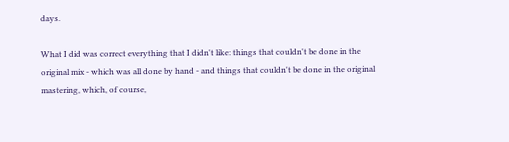days.

What I did was correct everything that I didn't like: things that couldn't be done in the original mix - which was all done by hand - and things that couldn't be done in the original mastering, which, of course,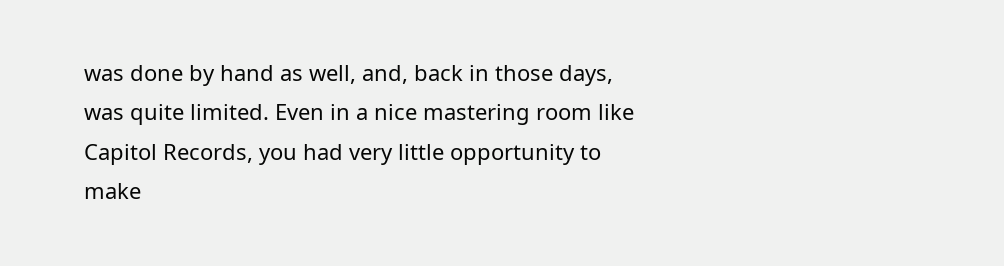was done by hand as well, and, back in those days, was quite limited. Even in a nice mastering room like Capitol Records, you had very little opportunity to make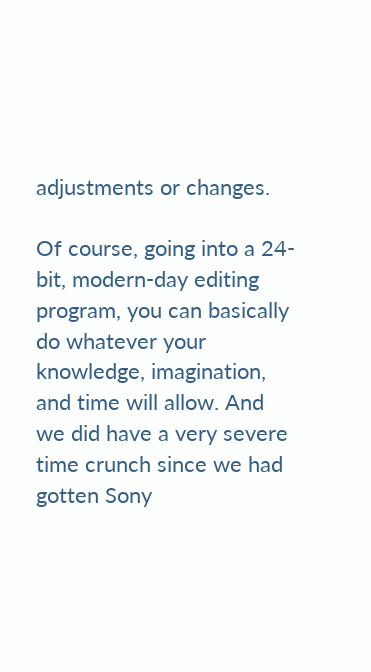adjustments or changes.

Of course, going into a 24-bit, modern-day editing program, you can basically do whatever your knowledge, imagination, and time will allow. And we did have a very severe time crunch since we had gotten Sony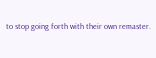to stop going forth with their own remaster.